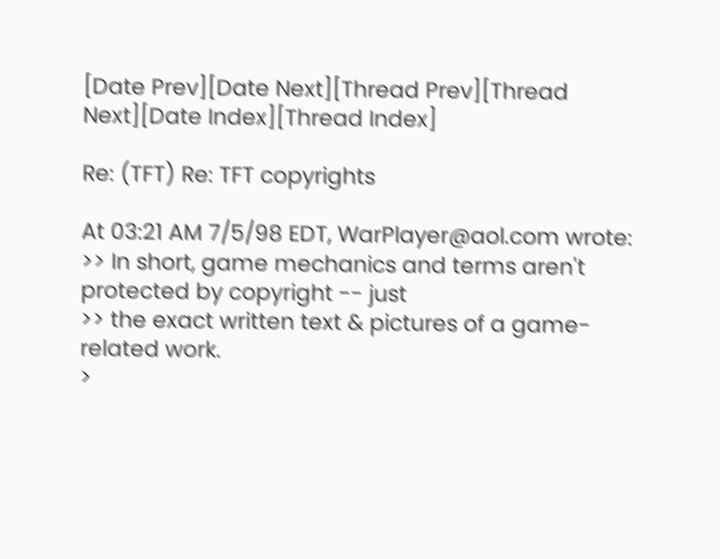[Date Prev][Date Next][Thread Prev][Thread Next][Date Index][Thread Index]

Re: (TFT) Re: TFT copyrights

At 03:21 AM 7/5/98 EDT, WarPlayer@aol.com wrote:
>> In short, game mechanics and terms aren't protected by copyright -- just
>> the exact written text & pictures of a game-related work.
>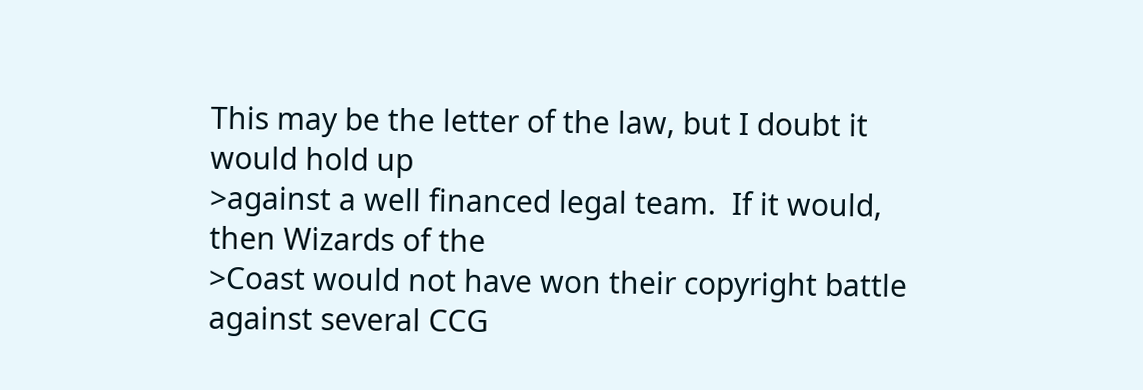This may be the letter of the law, but I doubt it would hold up
>against a well financed legal team.  If it would, then Wizards of the
>Coast would not have won their copyright battle against several CCG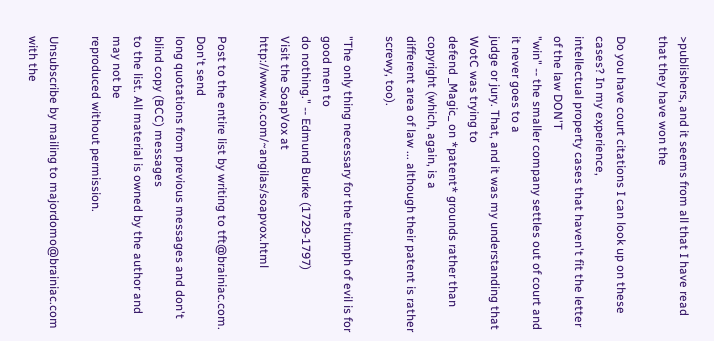>publishers, and it seems from all that I have read that they have won the

Do you have court citations I can look up on these cases? In my experience,
intellectual property cases that haven't fit the letter of the law DON'T
"win" -- the smaller company settles out of court and it never goes to a
judge or jury. That, and it was my understanding that WotC was trying to
defend _Magic_ on *patent* grounds rather than copyright (which, again, is a
different area of law ... although their patent is rather screwy, too).

"The only thing necessary for the triumph of evil is for good men to
do nothing." -- Edmund Burke (1729-1797)
Visit the SoapVox at http://www.io.com/~angilas/soapvox.html

Post to the entire list by writing to tft@brainiac.com. Don't send
long quotations from previous messages and don't blind copy (BCC) messages
to the list. All material is owned by the author and may not be
reproduced without permission.

Unsubscribe by mailing to majordomo@brainiac.com with the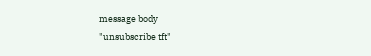message body
"unsubscribe tft"